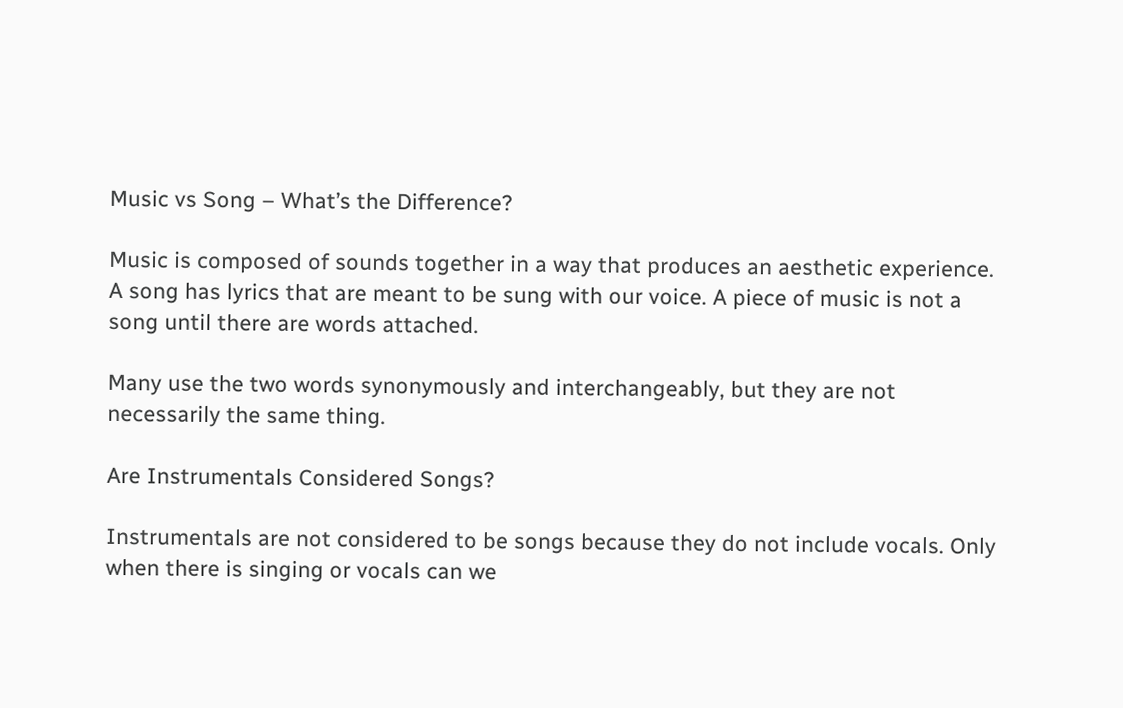Music vs Song – What’s the Difference?

Music is composed of sounds together in a way that produces an aesthetic experience. A song has lyrics that are meant to be sung with our voice. A piece of music is not a song until there are words attached.

Many use the two words synonymously and interchangeably, but they are not necessarily the same thing.

Are Instrumentals Considered Songs?

Instrumentals are not considered to be songs because they do not include vocals. Only when there is singing or vocals can we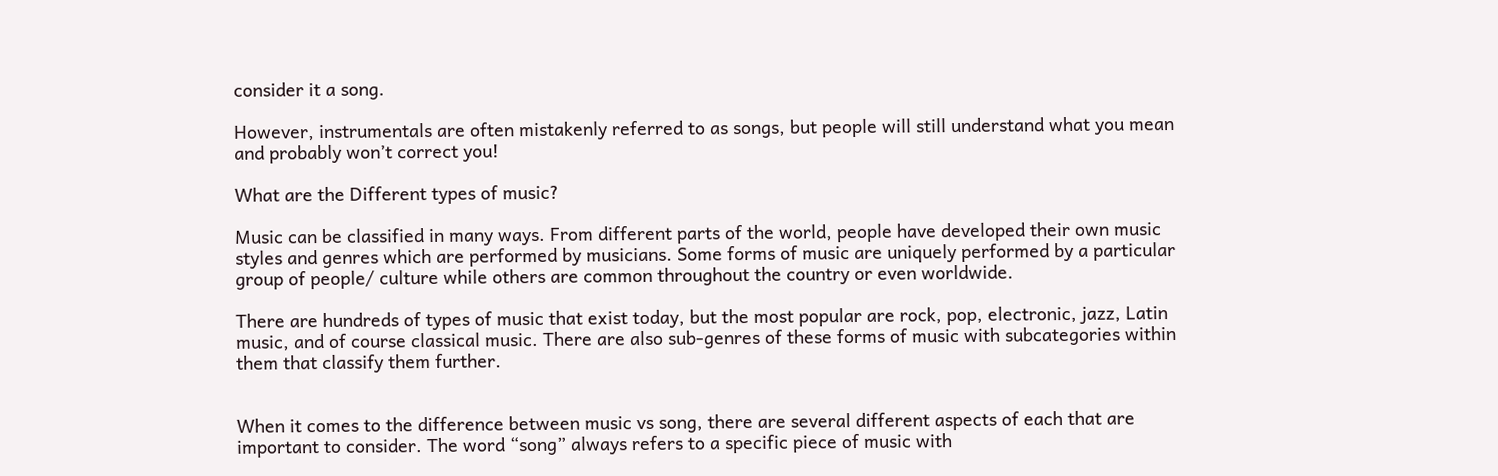consider it a song.

However, instrumentals are often mistakenly referred to as songs, but people will still understand what you mean and probably won’t correct you!

What are the Different types of music?

Music can be classified in many ways. From different parts of the world, people have developed their own music styles and genres which are performed by musicians. Some forms of music are uniquely performed by a particular group of people/ culture while others are common throughout the country or even worldwide.

There are hundreds of types of music that exist today, but the most popular are rock, pop, electronic, jazz, Latin music, and of course classical music. There are also sub-genres of these forms of music with subcategories within them that classify them further.


When it comes to the difference between music vs song, there are several different aspects of each that are important to consider. The word “song” always refers to a specific piece of music with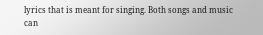lyrics that is meant for singing. Both songs and music can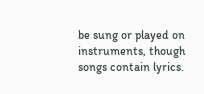be sung or played on instruments, though songs contain lyrics.